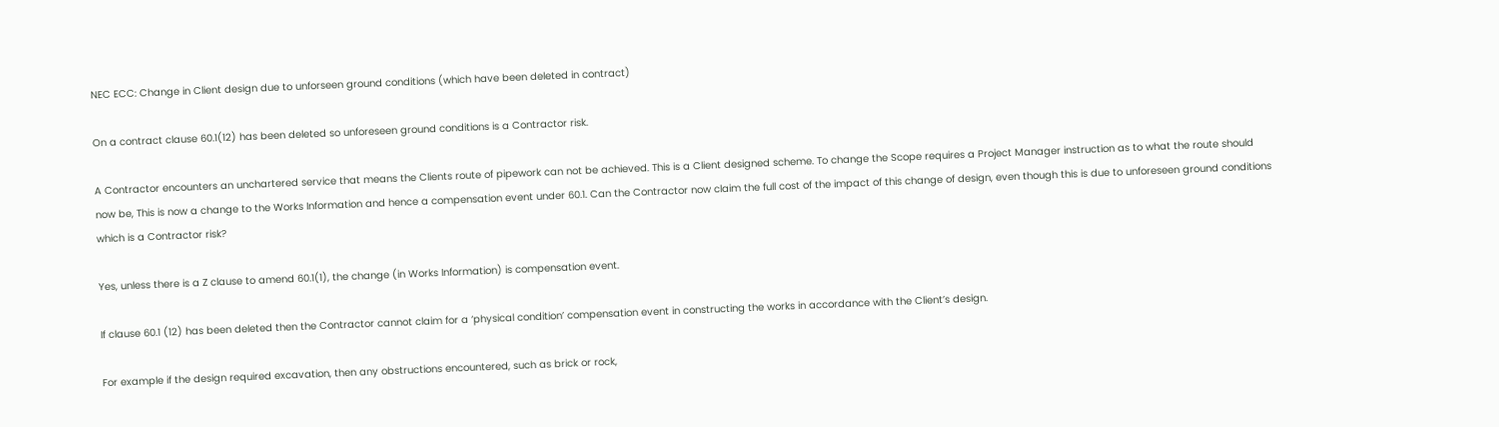NEC ECC: Change in Client design due to unforseen ground conditions (which have been deleted in contract)

On a contract clause 60.1(12) has been deleted so unforeseen ground conditions is a Contractor risk.

A Contractor encounters an unchartered service that means the Clients route of pipework can not be achieved. This is a Client designed scheme. To change the Scope requires a Project Manager instruction as to what the route should now be, This is now a change to the Works Information and hence a compensation event under 60.1. Can the Contractor now claim the full cost of the impact of this change of design, even though this is due to unforeseen ground conditions which is a Contractor risk?

Yes, unless there is a Z clause to amend 60.1(1), the change (in Works Information) is compensation event.

If clause 60.1 (12) has been deleted then the Contractor cannot claim for a ‘physical condition’ compensation event in constructing the works in accordance with the Client’s design.

For example if the design required excavation, then any obstructions encountered, such as brick or rock,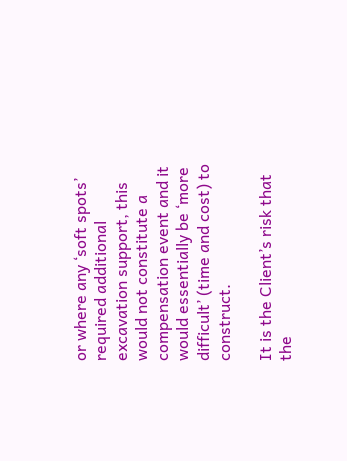or where any ‘soft spots’ required additional excavation support, this would not constitute a compensation event and it would essentially be ‘more difficult’ (time and cost) to construct.

It is the Client’s risk that the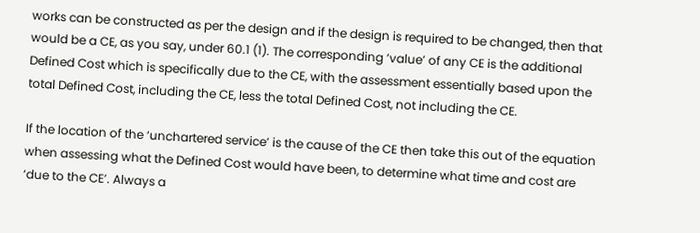works can be constructed as per the design and if the design is required to be changed, then that would be a CE, as you say, under 60.1 (1). The corresponding ‘value’ of any CE is the additional Defined Cost which is specifically due to the CE, with the assessment essentially based upon the total Defined Cost, including the CE, less the total Defined Cost, not including the CE.

If the location of the ‘unchartered service’ is the cause of the CE then take this out of the equation when assessing what the Defined Cost would have been, to determine what time and cost are ‘due to the CE’. Always a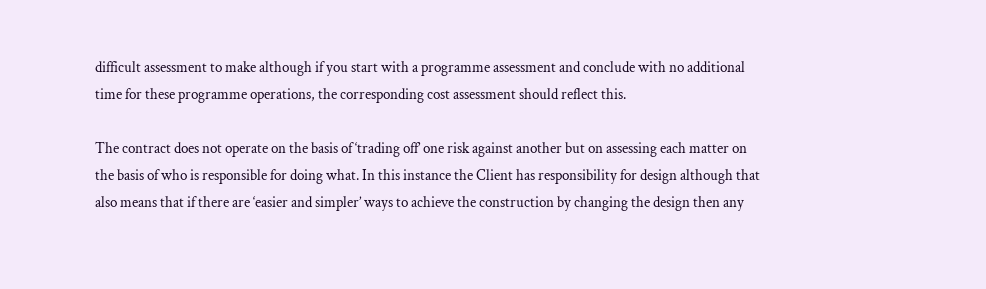difficult assessment to make although if you start with a programme assessment and conclude with no additional time for these programme operations, the corresponding cost assessment should reflect this.

The contract does not operate on the basis of ‘trading off’ one risk against another but on assessing each matter on the basis of who is responsible for doing what. In this instance the Client has responsibility for design although that also means that if there are ‘easier and simpler’ ways to achieve the construction by changing the design then any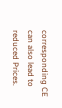corresponding CE can also lead to reduced Prices.